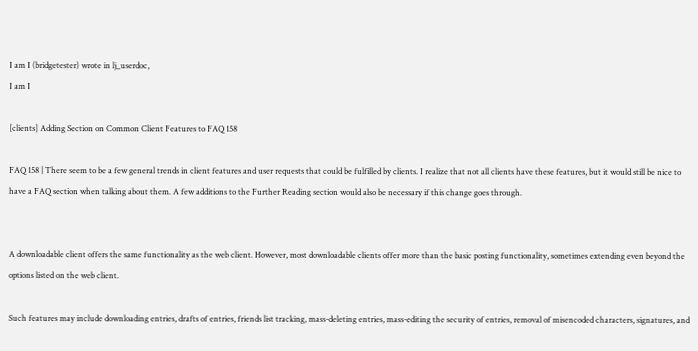I am I (bridgetester) wrote in lj_userdoc,
I am I

[clients] Adding Section on Common Client Features to FAQ 158

FAQ 158 | There seem to be a few general trends in client features and user requests that could be fulfilled by clients. I realize that not all clients have these features, but it would still be nice to have a FAQ section when talking about them. A few additions to the Further Reading section would also be necessary if this change goes through.


A downloadable client offers the same functionality as the web client. However, most downloadable clients offer more than the basic posting functionality, sometimes extending even beyond the options listed on the web client.

Such features may include downloading entries, drafts of entries, friends list tracking, mass-deleting entries, mass-editing the security of entries, removal of misencoded characters, signatures, and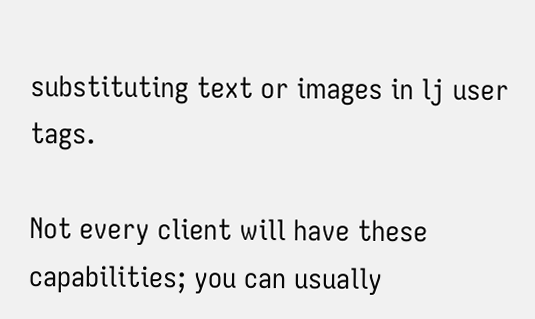substituting text or images in lj user tags.

Not every client will have these capabilities; you can usually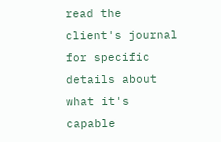read the client's journal for specific details about what it's capable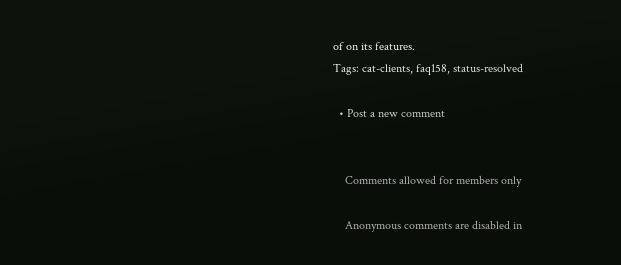of on its features.
Tags: cat-clients, faq158, status-resolved

  • Post a new comment


    Comments allowed for members only

    Anonymous comments are disabled in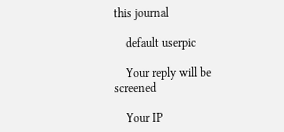this journal

    default userpic

    Your reply will be screened

    Your IP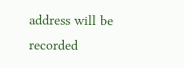address will be recorded